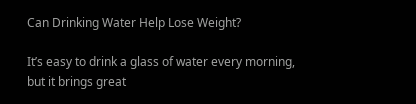Can Drinking Water Help Lose Weight?

It’s easy to drink a glass of water every morning, but it brings great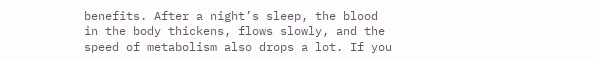benefits. After a night’s sleep, the blood in the body thickens, flows slowly, and the speed of metabolism also drops a lot. If you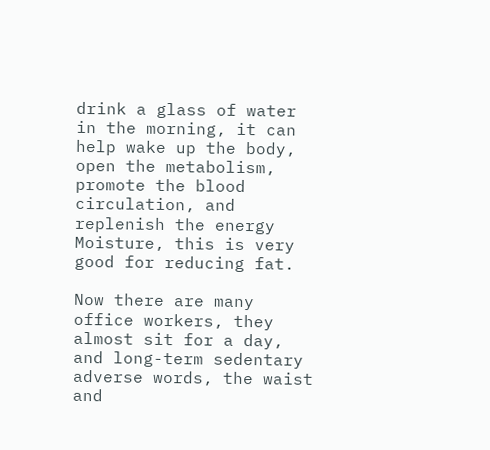drink a glass of water in the morning, it can help wake up the body, open the metabolism, promote the blood circulation, and replenish the energy Moisture, this is very good for reducing fat.

Now there are many office workers, they almost sit for a day, and long-term sedentary adverse words, the waist and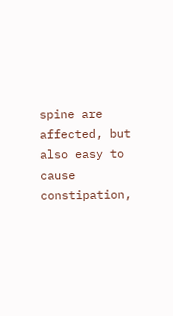spine are affected, but also easy to cause constipation,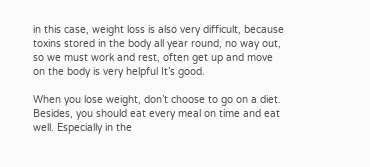in this case, weight loss is also very difficult, because toxins stored in the body all year round, no way out, so we must work and rest, often get up and move on the body is very helpful It’s good.

When you lose weight, don’t choose to go on a diet. Besides, you should eat every meal on time and eat well. Especially in the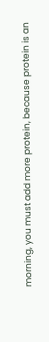morning, you must add more protein, because protein is an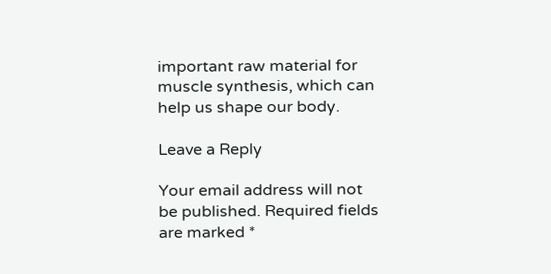important raw material for muscle synthesis, which can help us shape our body.

Leave a Reply

Your email address will not be published. Required fields are marked *